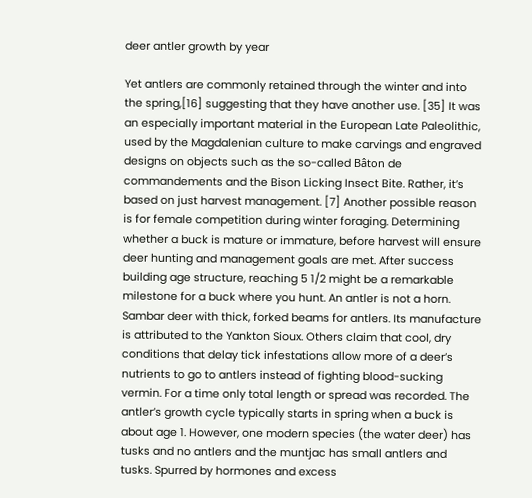deer antler growth by year

Yet antlers are commonly retained through the winter and into the spring,[16] suggesting that they have another use. [35] It was an especially important material in the European Late Paleolithic, used by the Magdalenian culture to make carvings and engraved designs on objects such as the so-called Bâton de commandements and the Bison Licking Insect Bite. Rather, it’s based on just harvest management. [7] Another possible reason is for female competition during winter foraging. Determining whether a buck is mature or immature, before harvest will ensure deer hunting and management goals are met. After success building age structure, reaching 5 1/2 might be a remarkable milestone for a buck where you hunt. An antler is not a horn. Sambar deer with thick, forked beams for antlers. Its manufacture is attributed to the Yankton Sioux. Others claim that cool, dry conditions that delay tick infestations allow more of a deer’s nutrients to go to antlers instead of fighting blood-sucking vermin. For a time only total length or spread was recorded. The antler’s growth cycle typically starts in spring when a buck is about age 1. However, one modern species (the water deer) has tusks and no antlers and the muntjac has small antlers and tusks. Spurred by hormones and excess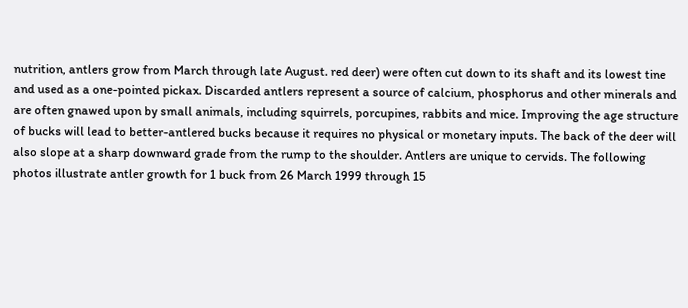nutrition, antlers grow from March through late August. red deer) were often cut down to its shaft and its lowest tine and used as a one-pointed pickax. Discarded antlers represent a source of calcium, phosphorus and other minerals and are often gnawed upon by small animals, including squirrels, porcupines, rabbits and mice. Improving the age structure of bucks will lead to better-antlered bucks because it requires no physical or monetary inputs. The back of the deer will also slope at a sharp downward grade from the rump to the shoulder. Antlers are unique to cervids. The following photos illustrate antler growth for 1 buck from 26 March 1999 through 15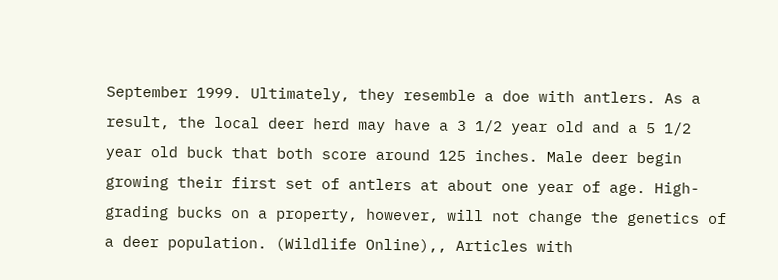September 1999. Ultimately, they resemble a doe with antlers. As a result, the local deer herd may have a 3 1/2 year old and a 5 1/2 year old buck that both score around 125 inches. Male deer begin growing their first set of antlers at about one year of age. High-grading bucks on a property, however, will not change the genetics of a deer population. (Wildlife Online),, Articles with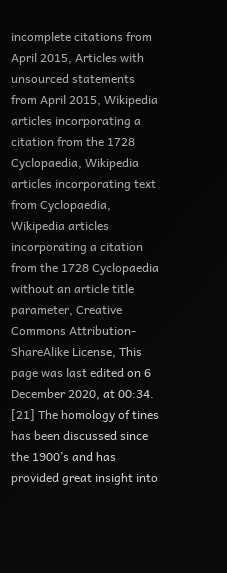incomplete citations from April 2015, Articles with unsourced statements from April 2015, Wikipedia articles incorporating a citation from the 1728 Cyclopaedia, Wikipedia articles incorporating text from Cyclopaedia, Wikipedia articles incorporating a citation from the 1728 Cyclopaedia without an article title parameter, Creative Commons Attribution-ShareAlike License, This page was last edited on 6 December 2020, at 00:34. [21] The homology of tines has been discussed since the 1900’s and has provided great insight into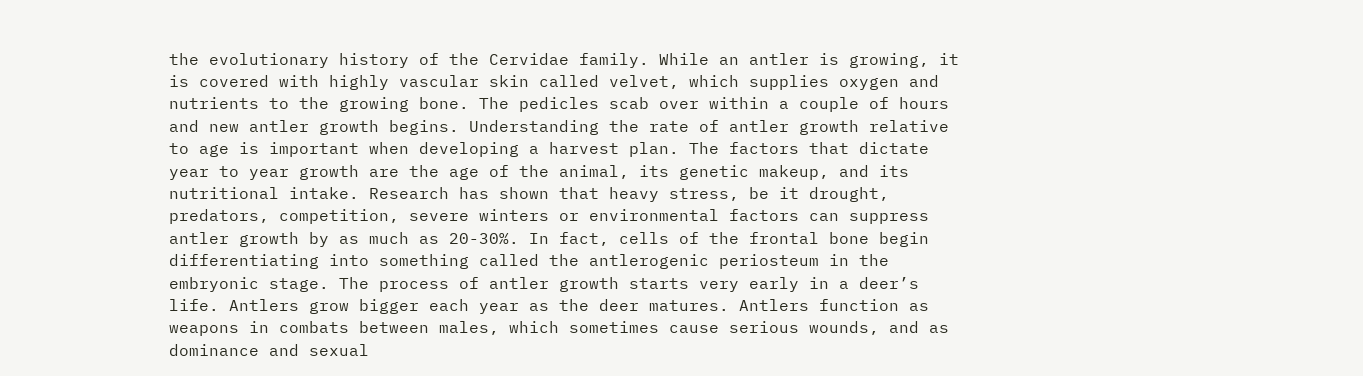the evolutionary history of the Cervidae family. While an antler is growing, it is covered with highly vascular skin called velvet, which supplies oxygen and nutrients to the growing bone. The pedicles scab over within a couple of hours and new antler growth begins. Understanding the rate of antler growth relative to age is important when developing a harvest plan. The factors that dictate year to year growth are the age of the animal, its genetic makeup, and its nutritional intake. Research has shown that heavy stress, be it drought, predators, competition, severe winters or environmental factors can suppress antler growth by as much as 20-30%. In fact, cells of the frontal bone begin differentiating into something called the antlerogenic periosteum in the embryonic stage. The process of antler growth starts very early in a deer’s life. Antlers grow bigger each year as the deer matures. Antlers function as weapons in combats between males, which sometimes cause serious wounds, and as dominance and sexual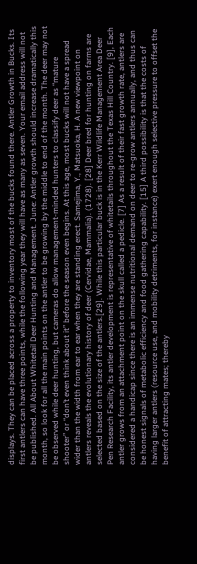displays. They can be placed across a property to inventory most of the bucks found there. Antler Growth in Bucks. Its first antlers can have three points, while the following year they will have as many as seven. Your email address will not be published. All About Whitetail Deer Hunting and Management. June: Antler growth should increase dramatically this month, so look for all the main points on the antler to be growing by the middle to end of the month. The deer may not be observed while deer hunting, but cameras do allow management-minded hunters to classify deer as “mature shooter” or “don’t even think about it” before the season even begins. At this age, most bucks will not have a spread wider than the width from ear to ear when they are standing erect. Samejima, Y., Matsuoka, H. A new viewpoint on antlers reveals the evolutionary history of deer (Cervidae, Mammalia). (1728). [28] Deer bred for hunting on farms are selected based on the size of the antlers.[29]. While this particular buck is in the Kerr Wildlife Management Area Deer Pen Research Facility, its antler development is representative of whitetails throughout the Texas Hill Country. [9], Each antler grows from an attachment point on the skull called a pedicle. [7] As a result of their fast growth rate, antlers are considered a handicap since there is an immense nutritional demand on deer to re-grow antlers annually, and thus can be honest signals of metabolic efficiency and food gathering capability. [15] A third possibility is that the costs of having larger antlers (resource use, and mobility detriments, for instance) exert enough selective pressure to offset the benefit of attracting mates; thereby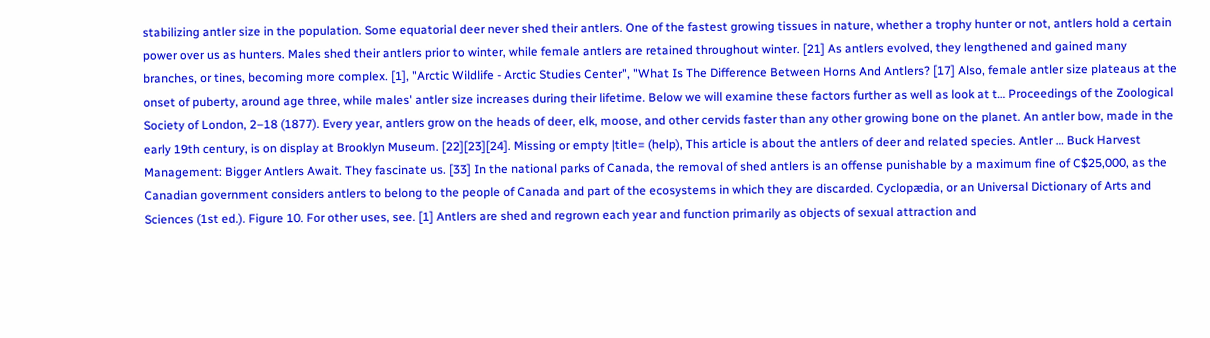stabilizing antler size in the population. Some equatorial deer never shed their antlers. One of the fastest growing tissues in nature, whether a trophy hunter or not, antlers hold a certain power over us as hunters. Males shed their antlers prior to winter, while female antlers are retained throughout winter. [21] As antlers evolved, they lengthened and gained many branches, or tines, becoming more complex. [1], "Arctic Wildlife - Arctic Studies Center", "What Is The Difference Between Horns And Antlers? [17] Also, female antler size plateaus at the onset of puberty, around age three, while males' antler size increases during their lifetime. Below we will examine these factors further as well as look at t… Proceedings of the Zoological Society of London, 2–18 (1877). Every year, antlers grow on the heads of deer, elk, moose, and other cervids faster than any other growing bone on the planet. An antler bow, made in the early 19th century, is on display at Brooklyn Museum. [22][23][24]. Missing or empty |title= (help), This article is about the antlers of deer and related species. Antler … Buck Harvest Management: Bigger Antlers Await. They fascinate us. [33] In the national parks of Canada, the removal of shed antlers is an offense punishable by a maximum fine of C$25,000, as the Canadian government considers antlers to belong to the people of Canada and part of the ecosystems in which they are discarded. Cyclopædia, or an Universal Dictionary of Arts and Sciences (1st ed.). Figure 10. For other uses, see. [1] Antlers are shed and regrown each year and function primarily as objects of sexual attraction and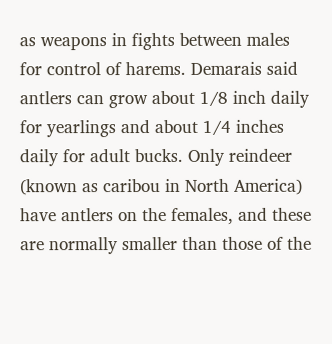as weapons in fights between males for control of harems. Demarais said antlers can grow about 1/8 inch daily for yearlings and about 1/4 inches daily for adult bucks. Only reindeer (known as caribou in North America) have antlers on the females, and these are normally smaller than those of the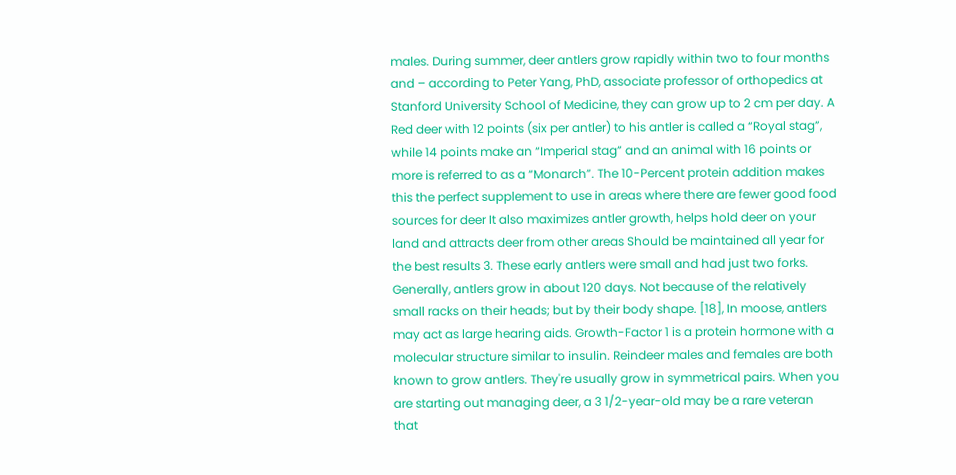males. During summer, deer antlers grow rapidly within two to four months and – according to Peter Yang, PhD, associate professor of orthopedics at Stanford University School of Medicine, they can grow up to 2 cm per day. A Red deer with 12 points (six per antler) to his antler is called a “Royal stag”, while 14 points make an “Imperial stag” and an animal with 16 points or more is referred to as a “Monarch”. The 10-Percent protein addition makes this the perfect supplement to use in areas where there are fewer good food sources for deer It also maximizes antler growth, helps hold deer on your land and attracts deer from other areas Should be maintained all year for the best results 3. These early antlers were small and had just two forks. Generally, antlers grow in about 120 days. Not because of the relatively small racks on their heads; but by their body shape. [18], In moose, antlers may act as large hearing aids. Growth-Factor 1 is a protein hormone with a molecular structure similar to insulin. Reindeer males and females are both known to grow antlers. They're usually grow in symmetrical pairs. When you are starting out managing deer, a 3 1/2-year-old may be a rare veteran that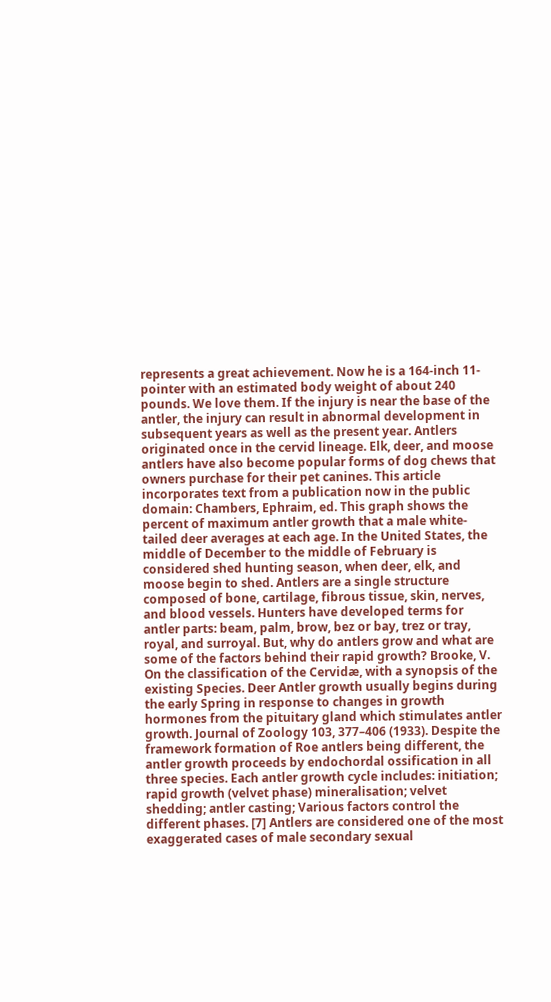represents a great achievement. Now he is a 164-inch 11-pointer with an estimated body weight of about 240 pounds. We love them. If the injury is near the base of the antler, the injury can result in abnormal development in subsequent years as well as the present year. Antlers originated once in the cervid lineage. Elk, deer, and moose antlers have also become popular forms of dog chews that owners purchase for their pet canines. This article incorporates text from a publication now in the public domain: Chambers, Ephraim, ed. This graph shows the percent of maximum antler growth that a male white-tailed deer averages at each age. In the United States, the middle of December to the middle of February is considered shed hunting season, when deer, elk, and moose begin to shed. Antlers are a single structure composed of bone, cartilage, fibrous tissue, skin, nerves, and blood vessels. Hunters have developed terms for antler parts: beam, palm, brow, bez or bay, trez or tray, royal, and surroyal. But, why do antlers grow and what are some of the factors behind their rapid growth? Brooke, V. On the classification of the Cervidæ, with a synopsis of the existing Species. Deer Antler growth usually begins during the early Spring in response to changes in growth hormones from the pituitary gland which stimulates antler growth. Journal of Zoology 103, 377–406 (1933). Despite the framework formation of Roe antlers being different, the antler growth proceeds by endochordal ossification in all three species. Each antler growth cycle includes: initiation; rapid growth (velvet phase) mineralisation; velvet shedding; antler casting; Various factors control the different phases. [7] Antlers are considered one of the most exaggerated cases of male secondary sexual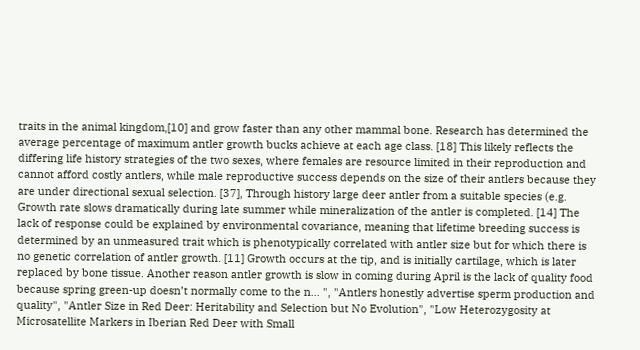traits in the animal kingdom,[10] and grow faster than any other mammal bone. Research has determined the average percentage of maximum antler growth bucks achieve at each age class. [18] This likely reflects the differing life history strategies of the two sexes, where females are resource limited in their reproduction and cannot afford costly antlers, while male reproductive success depends on the size of their antlers because they are under directional sexual selection. [37], Through history large deer antler from a suitable species (e.g. Growth rate slows dramatically during late summer while mineralization of the antler is completed. [14] The lack of response could be explained by environmental covariance, meaning that lifetime breeding success is determined by an unmeasured trait which is phenotypically correlated with antler size but for which there is no genetic correlation of antler growth. [11] Growth occurs at the tip, and is initially cartilage, which is later replaced by bone tissue. Another reason antler growth is slow in coming during April is the lack of quality food because spring green-up doesn’t normally come to the n… ", "Antlers honestly advertise sperm production and quality", "Antler Size in Red Deer: Heritability and Selection but No Evolution", "Low Heterozygosity at Microsatellite Markers in Iberian Red Deer with Small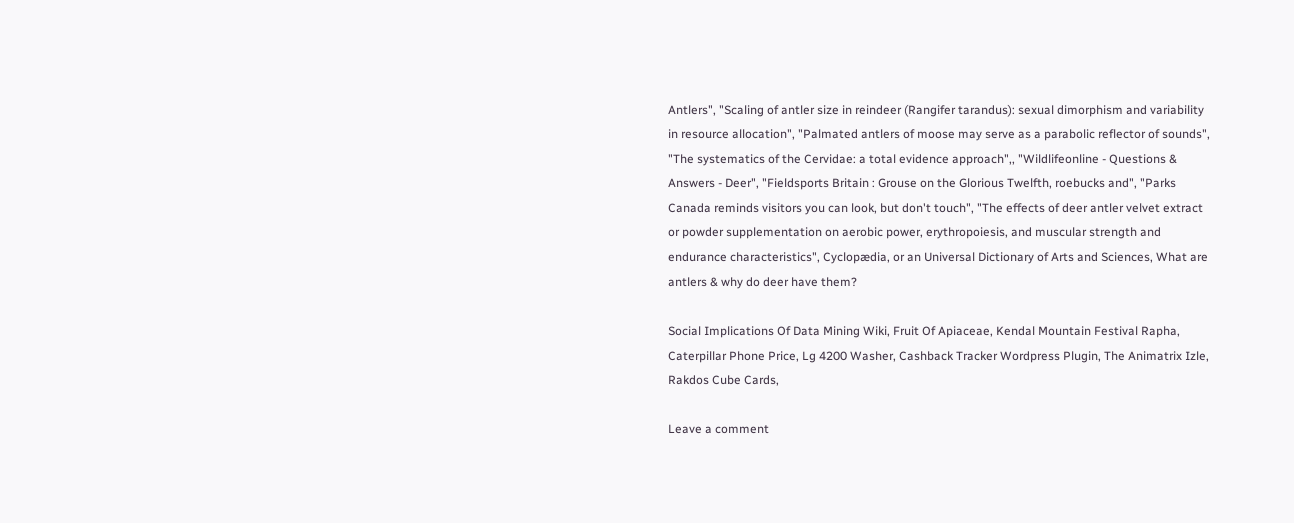Antlers", "Scaling of antler size in reindeer (Rangifer tarandus): sexual dimorphism and variability in resource allocation", "Palmated antlers of moose may serve as a parabolic reflector of sounds", "The systematics of the Cervidae: a total evidence approach",, "Wildlifeonline - Questions & Answers - Deer", "Fieldsports Britain : Grouse on the Glorious Twelfth, roebucks and", "Parks Canada reminds visitors you can look, but don't touch", "The effects of deer antler velvet extract or powder supplementation on aerobic power, erythropoiesis, and muscular strength and endurance characteristics", Cyclopædia, or an Universal Dictionary of Arts and Sciences, What are antlers & why do deer have them?

Social Implications Of Data Mining Wiki, Fruit Of Apiaceae, Kendal Mountain Festival Rapha, Caterpillar Phone Price, Lg 4200 Washer, Cashback Tracker Wordpress Plugin, The Animatrix Izle, Rakdos Cube Cards,

Leave a comment